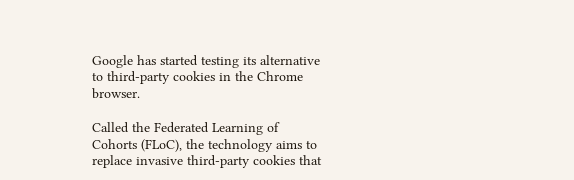Google has started testing its alternative to third-party cookies in the Chrome browser.

Called the Federated Learning of Cohorts (FLoC), the technology aims to replace invasive third-party cookies that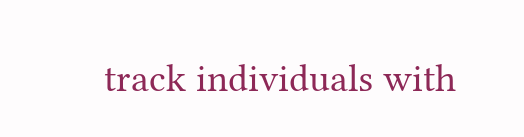track individuals with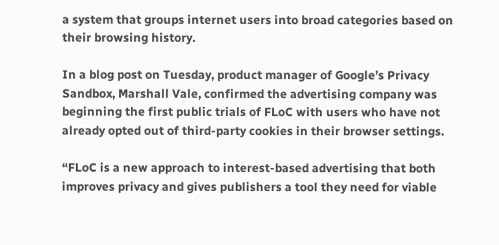a system that groups internet users into broad categories based on their browsing history.

In a blog post on Tuesday, product manager of Google’s Privacy Sandbox, Marshall Vale, confirmed the advertising company was beginning the first public trials of FLoC with users who have not already opted out of third-party cookies in their browser settings.

“FLoC is a new approach to interest-based advertising that both improves privacy and gives publishers a tool they need for viable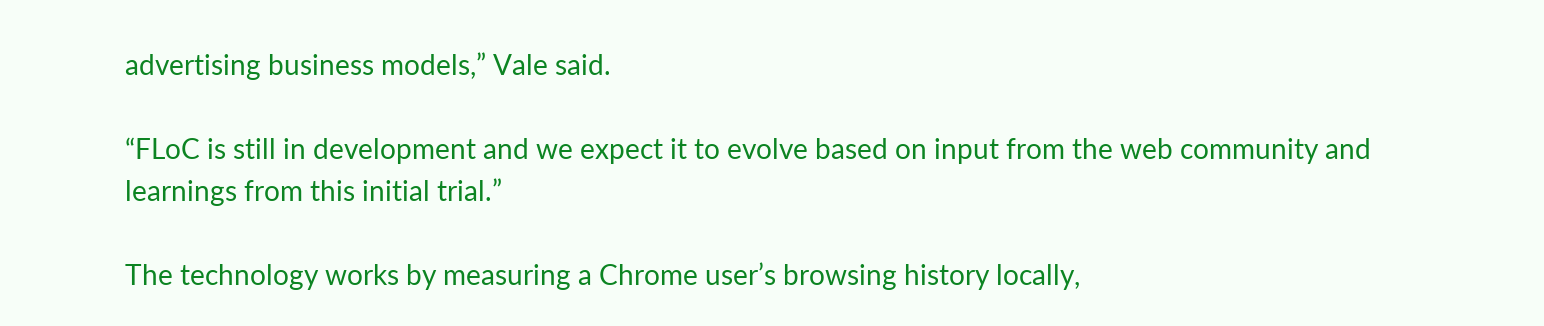advertising business models,” Vale said.

“FLoC is still in development and we expect it to evolve based on input from the web community and learnings from this initial trial.”

The technology works by measuring a Chrome user’s browsing history locally,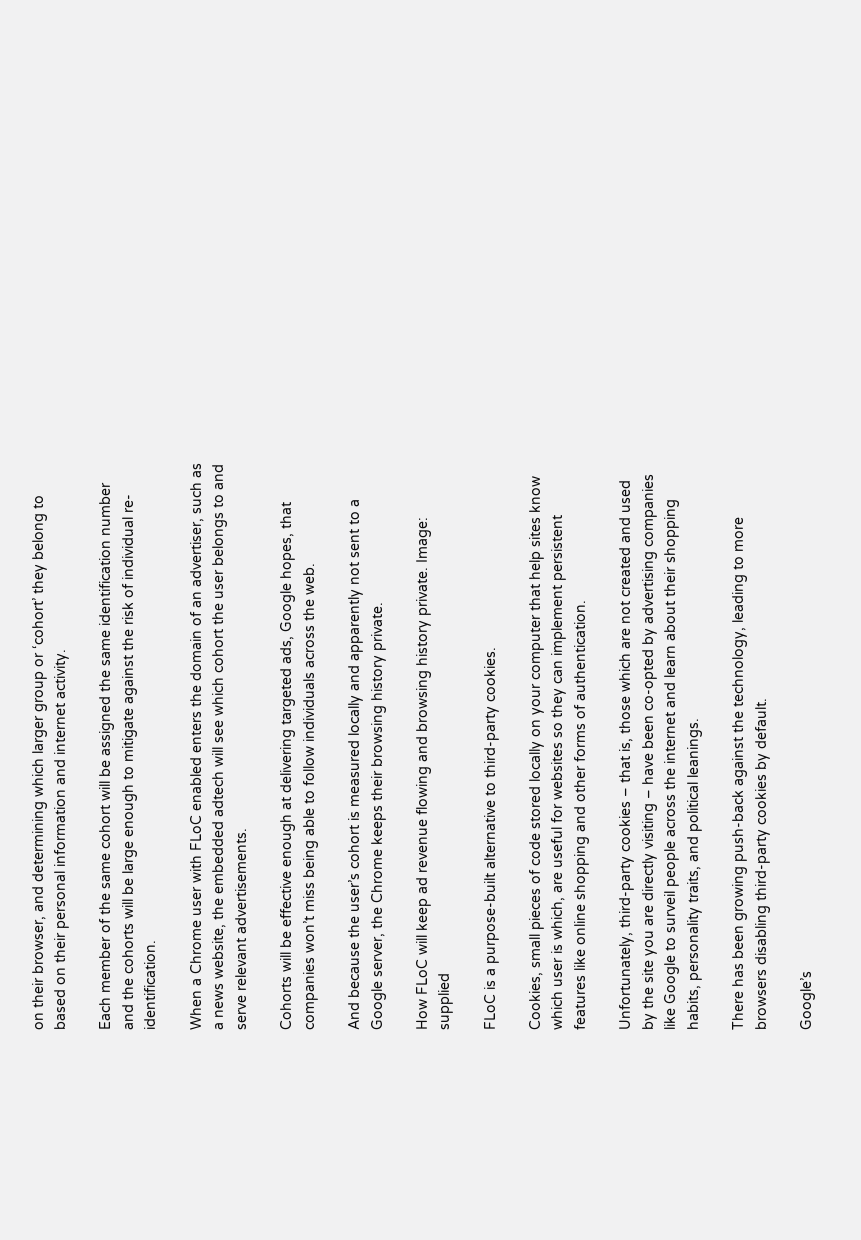on their browser, and determining which larger group or ‘cohort’ they belong to based on their personal information and internet activity.

Each member of the same cohort will be assigned the same identification number and the cohorts will be large enough to mitigate against the risk of individual re-identification.

When a Chrome user with FLoC enabled enters the domain of an advertiser, such as a news website, the embedded adtech will see which cohort the user belongs to and serve relevant advertisements.

Cohorts will be effective enough at delivering targeted ads, Google hopes, that companies won’t miss being able to follow individuals across the web.

And because the user’s cohort is measured locally and apparently not sent to a Google server, the Chrome keeps their browsing history private.

How FLoC will keep ad revenue flowing and browsing history private. Image: supplied

FLoC is a purpose-built alternative to third-party cookies.

Cookies, small pieces of code stored locally on your computer that help sites know which user is which, are useful for websites so they can implement persistent features like online shopping and other forms of authentication.

Unfortunately, third-party cookies – that is, those which are not created and used by the site you are directly visiting – have been co-opted by advertising companies like Google to surveil people across the internet and learn about their shopping habits, personality traits, and political leanings.

There has been growing push-back against the technology, leading to more browsers disabling third-party cookies by default.

Google’s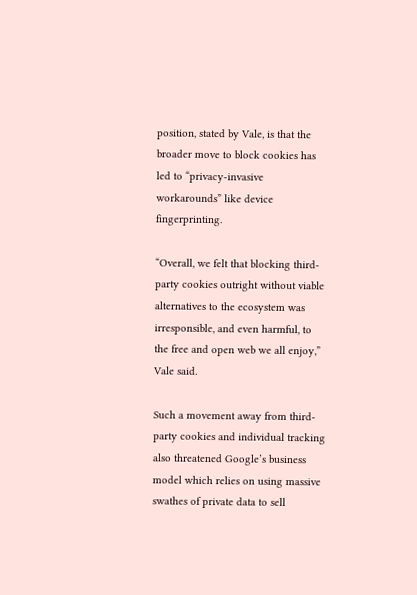position, stated by Vale, is that the broader move to block cookies has led to “privacy-invasive workarounds” like device fingerprinting.

“Overall, we felt that blocking third-party cookies outright without viable alternatives to the ecosystem was irresponsible, and even harmful, to the free and open web we all enjoy,” Vale said.

Such a movement away from third-party cookies and individual tracking also threatened Google’s business model which relies on using massive swathes of private data to sell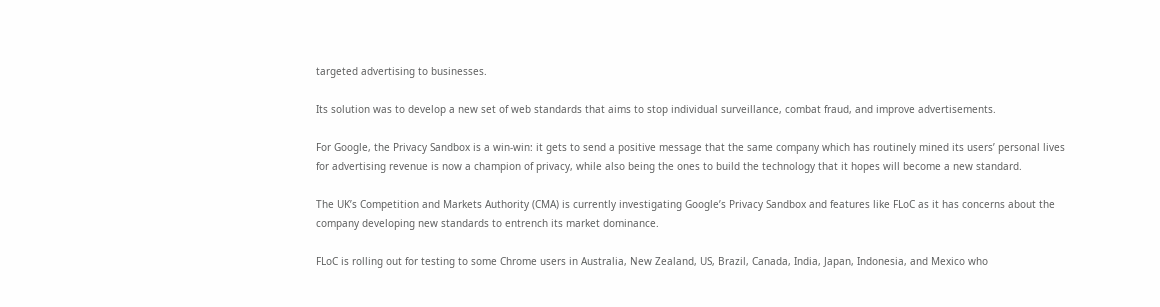targeted advertising to businesses.

Its solution was to develop a new set of web standards that aims to stop individual surveillance, combat fraud, and improve advertisements.

For Google, the Privacy Sandbox is a win-win: it gets to send a positive message that the same company which has routinely mined its users’ personal lives for advertising revenue is now a champion of privacy, while also being the ones to build the technology that it hopes will become a new standard.

The UK’s Competition and Markets Authority (CMA) is currently investigating Google’s Privacy Sandbox and features like FLoC as it has concerns about the company developing new standards to entrench its market dominance.

FLoC is rolling out for testing to some Chrome users in Australia, New Zealand, US, Brazil, Canada, India, Japan, Indonesia, and Mexico who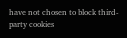have not chosen to block third-party cookies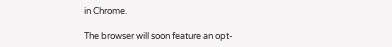in Chrome.

The browser will soon feature an opt-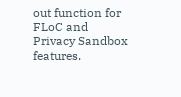out function for FLoC and Privacy Sandbox features.